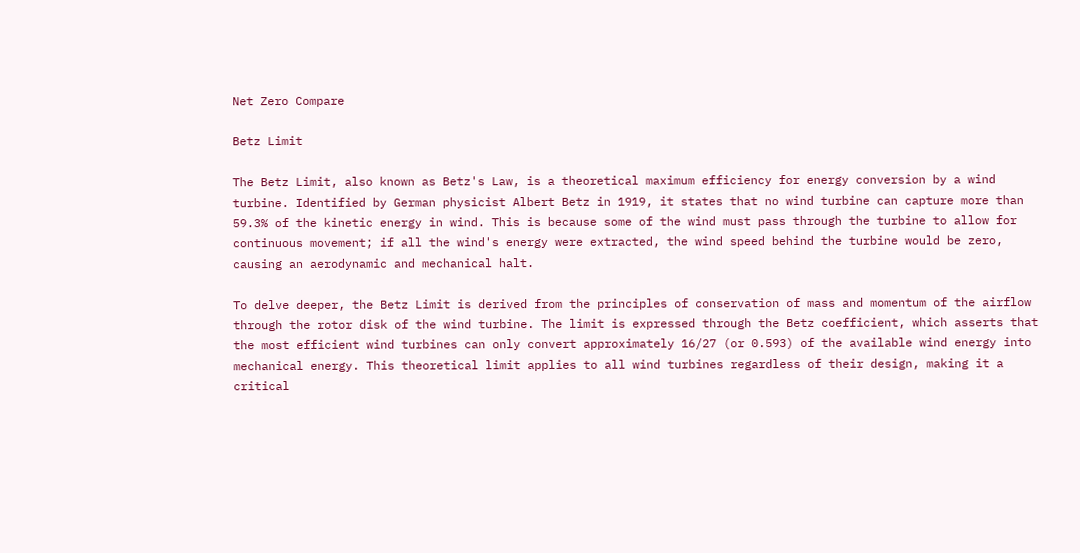Net Zero Compare

Betz Limit

The Betz Limit, also known as Betz's Law, is a theoretical maximum efficiency for energy conversion by a wind turbine. Identified by German physicist Albert Betz in 1919, it states that no wind turbine can capture more than 59.3% of the kinetic energy in wind. This is because some of the wind must pass through the turbine to allow for continuous movement; if all the wind's energy were extracted, the wind speed behind the turbine would be zero, causing an aerodynamic and mechanical halt.

To delve deeper, the Betz Limit is derived from the principles of conservation of mass and momentum of the airflow through the rotor disk of the wind turbine. The limit is expressed through the Betz coefficient, which asserts that the most efficient wind turbines can only convert approximately 16/27 (or 0.593) of the available wind energy into mechanical energy. This theoretical limit applies to all wind turbines regardless of their design, making it a critical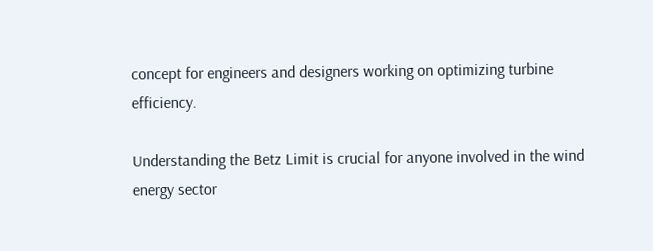concept for engineers and designers working on optimizing turbine efficiency.

Understanding the Betz Limit is crucial for anyone involved in the wind energy sector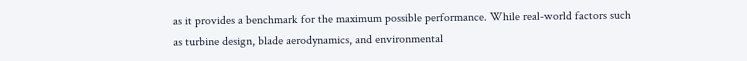as it provides a benchmark for the maximum possible performance. While real-world factors such as turbine design, blade aerodynamics, and environmental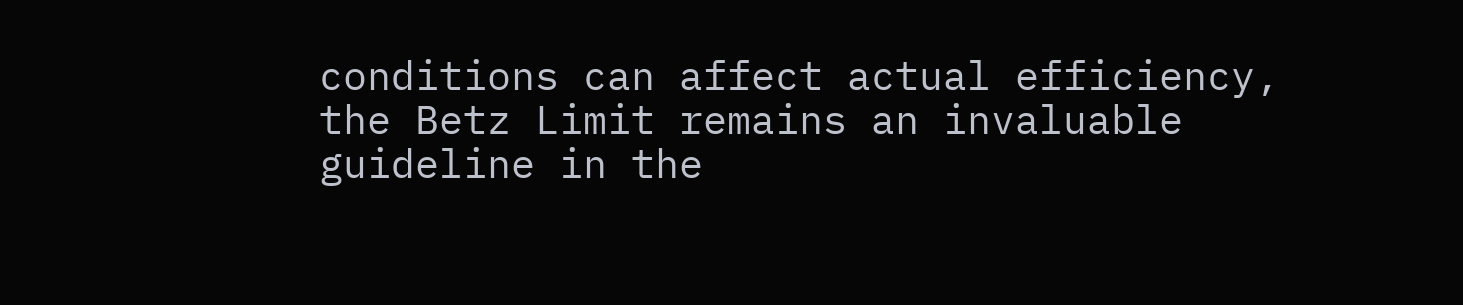conditions can affect actual efficiency, the Betz Limit remains an invaluable guideline in the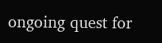ongoing quest for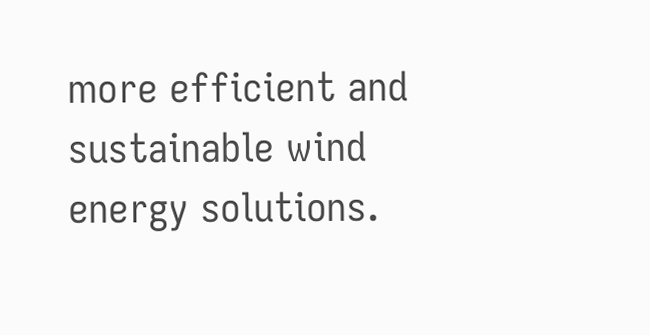more efficient and sustainable wind energy solutions.